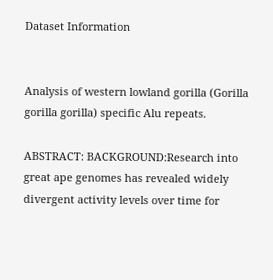Dataset Information


Analysis of western lowland gorilla (Gorilla gorilla gorilla) specific Alu repeats.

ABSTRACT: BACKGROUND:Research into great ape genomes has revealed widely divergent activity levels over time for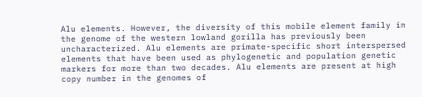Alu elements. However, the diversity of this mobile element family in the genome of the western lowland gorilla has previously been uncharacterized. Alu elements are primate-specific short interspersed elements that have been used as phylogenetic and population genetic markers for more than two decades. Alu elements are present at high copy number in the genomes of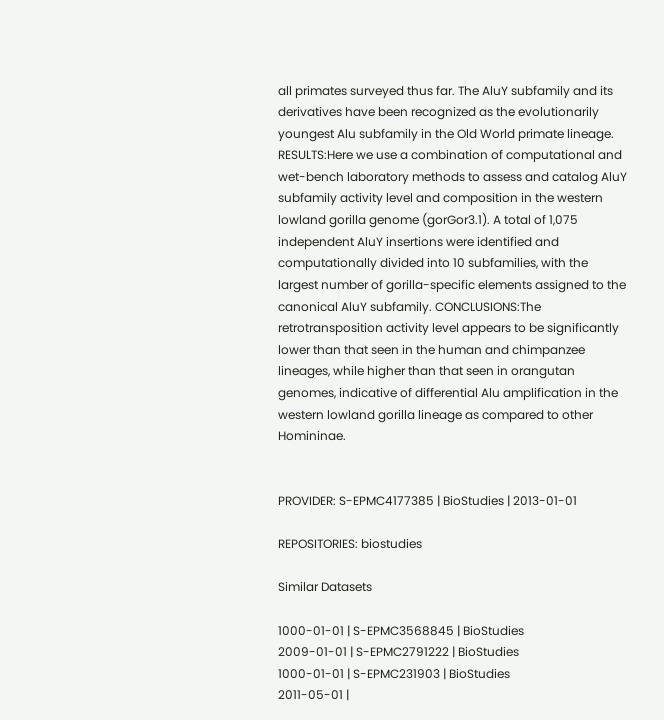all primates surveyed thus far. The AluY subfamily and its derivatives have been recognized as the evolutionarily youngest Alu subfamily in the Old World primate lineage. RESULTS:Here we use a combination of computational and wet-bench laboratory methods to assess and catalog AluY subfamily activity level and composition in the western lowland gorilla genome (gorGor3.1). A total of 1,075 independent AluY insertions were identified and computationally divided into 10 subfamilies, with the largest number of gorilla-specific elements assigned to the canonical AluY subfamily. CONCLUSIONS:The retrotransposition activity level appears to be significantly lower than that seen in the human and chimpanzee lineages, while higher than that seen in orangutan genomes, indicative of differential Alu amplification in the western lowland gorilla lineage as compared to other Homininae.


PROVIDER: S-EPMC4177385 | BioStudies | 2013-01-01

REPOSITORIES: biostudies

Similar Datasets

1000-01-01 | S-EPMC3568845 | BioStudies
2009-01-01 | S-EPMC2791222 | BioStudies
1000-01-01 | S-EPMC231903 | BioStudies
2011-05-01 |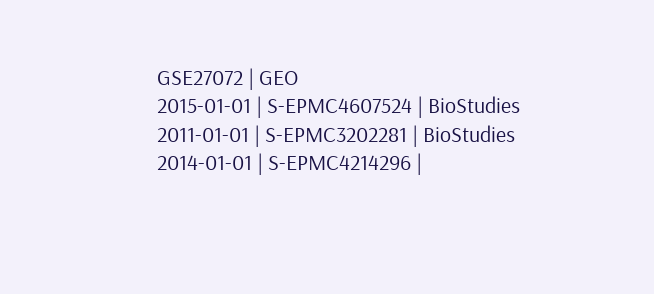GSE27072 | GEO
2015-01-01 | S-EPMC4607524 | BioStudies
2011-01-01 | S-EPMC3202281 | BioStudies
2014-01-01 | S-EPMC4214296 |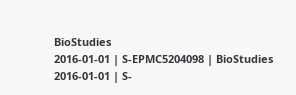BioStudies
2016-01-01 | S-EPMC5204098 | BioStudies
2016-01-01 | S-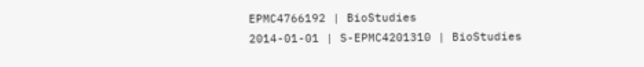EPMC4766192 | BioStudies
2014-01-01 | S-EPMC4201310 | BioStudies